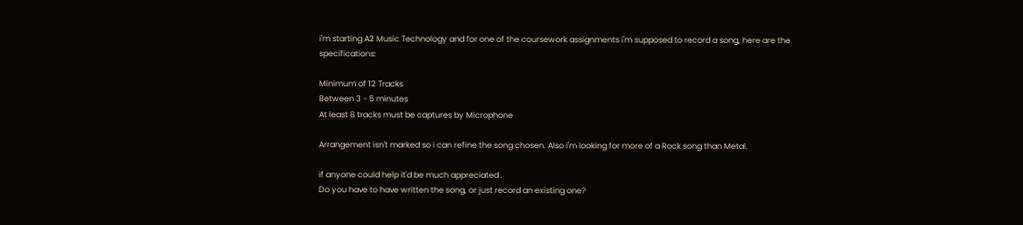i'm starting A2 Music Technology and for one of the coursework assignments i'm supposed to record a song, here are the specifications:

Minimum of 12 Tracks
Between 3 - 5 minutes
At least 8 tracks must be captures by Microphone

Arrangement isn't marked so i can refine the song chosen. Also i'm looking for more of a Rock song than Metal.

if anyone could help it'd be much appreciated .
Do you have to have written the song, or just record an existing one?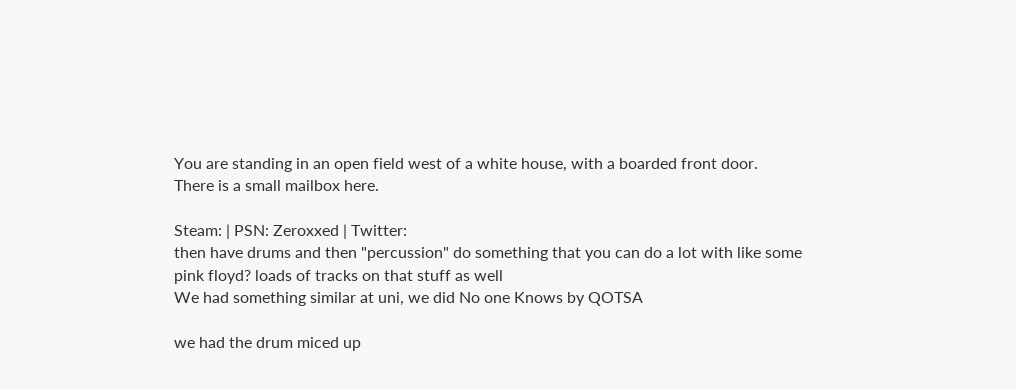You are standing in an open field west of a white house, with a boarded front door.
There is a small mailbox here.

Steam: | PSN: Zeroxxed | Twitter:
then have drums and then "percussion" do something that you can do a lot with like some pink floyd? loads of tracks on that stuff as well
We had something similar at uni, we did No one Knows by QOTSA

we had the drum miced up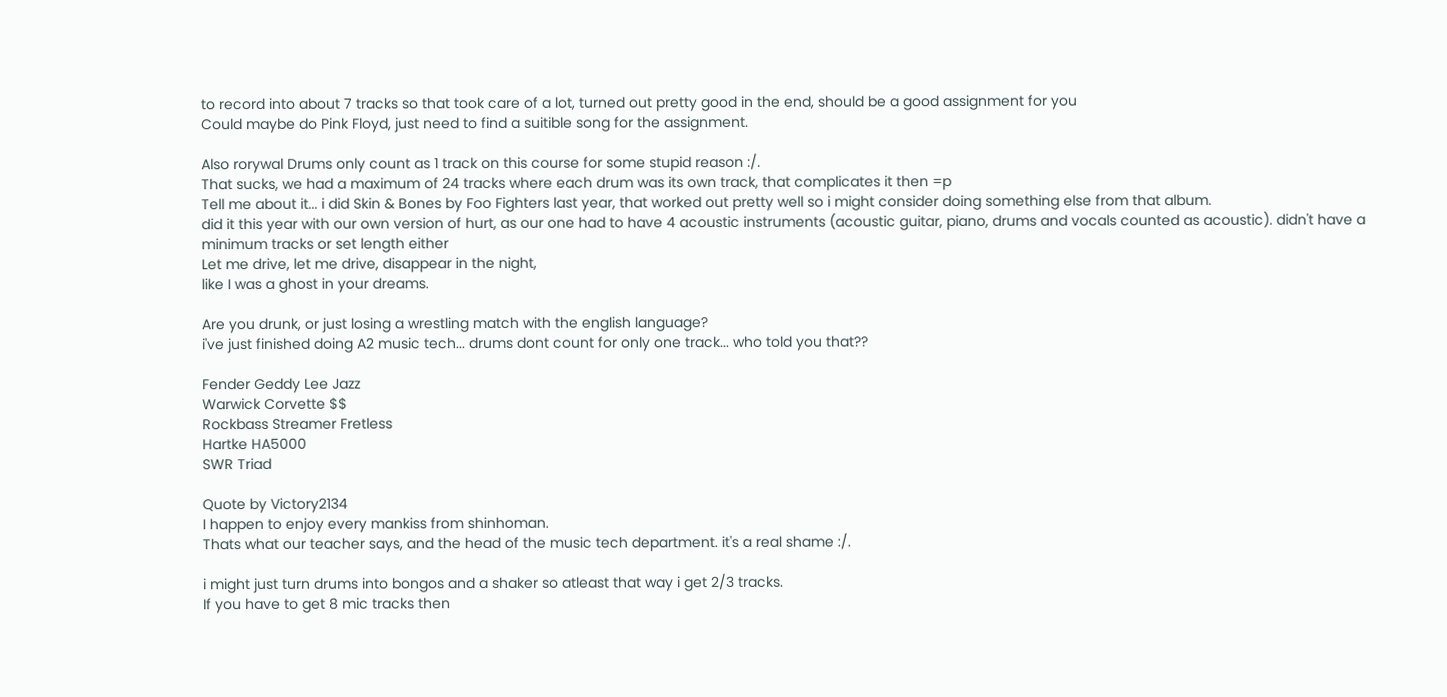to record into about 7 tracks so that took care of a lot, turned out pretty good in the end, should be a good assignment for you
Could maybe do Pink Floyd, just need to find a suitible song for the assignment.

Also rorywal Drums only count as 1 track on this course for some stupid reason :/.
That sucks, we had a maximum of 24 tracks where each drum was its own track, that complicates it then =p
Tell me about it... i did Skin & Bones by Foo Fighters last year, that worked out pretty well so i might consider doing something else from that album.
did it this year with our own version of hurt, as our one had to have 4 acoustic instruments (acoustic guitar, piano, drums and vocals counted as acoustic). didn't have a minimum tracks or set length either
Let me drive, let me drive, disappear in the night,
like I was a ghost in your dreams.

Are you drunk, or just losing a wrestling match with the english language?
i've just finished doing A2 music tech... drums dont count for only one track... who told you that??

Fender Geddy Lee Jazz
Warwick Corvette $$
Rockbass Streamer Fretless
Hartke HA5000
SWR Triad

Quote by Victory2134
I happen to enjoy every mankiss from shinhoman.
Thats what our teacher says, and the head of the music tech department. it's a real shame :/.

i might just turn drums into bongos and a shaker so atleast that way i get 2/3 tracks.
If you have to get 8 mic tracks then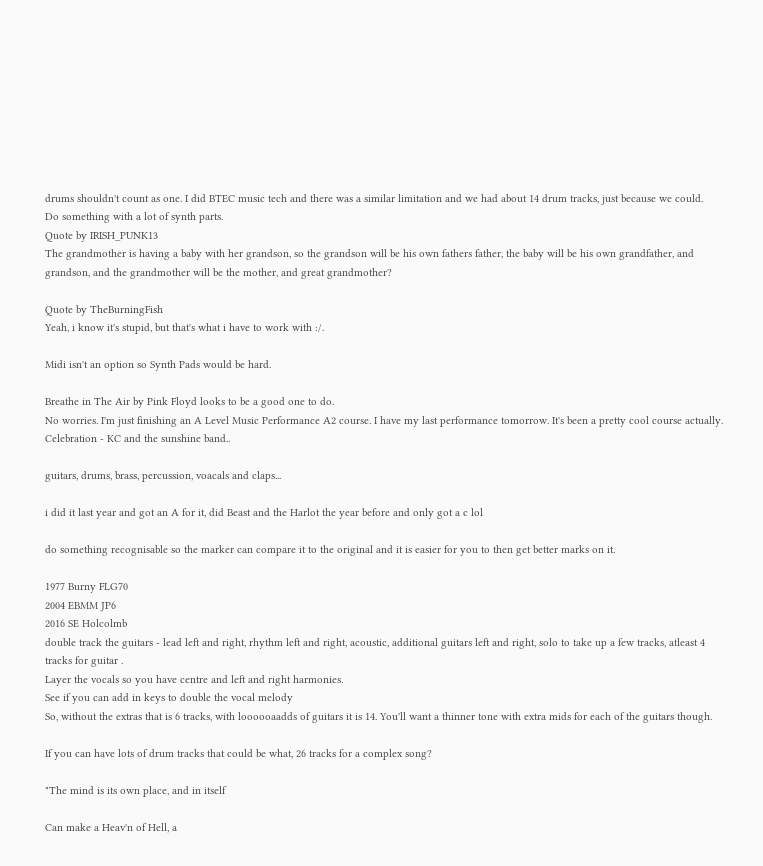drums shouldn't count as one. I did BTEC music tech and there was a similar limitation and we had about 14 drum tracks, just because we could.
Do something with a lot of synth parts.
Quote by IRISH_PUNK13
The grandmother is having a baby with her grandson, so the grandson will be his own fathers father, the baby will be his own grandfather, and grandson, and the grandmother will be the mother, and great grandmother?

Quote by TheBurningFish
Yeah, i know it's stupid, but that's what i have to work with :/.

Midi isn't an option so Synth Pads would be hard.

Breathe in The Air by Pink Floyd looks to be a good one to do.
No worries. I'm just finishing an A Level Music Performance A2 course. I have my last performance tomorrow. It's been a pretty cool course actually.
Celebration - KC and the sunshine band..

guitars, drums, brass, percussion, voacals and claps...

i did it last year and got an A for it, did Beast and the Harlot the year before and only got a c lol

do something recognisable so the marker can compare it to the original and it is easier for you to then get better marks on it.

1977 Burny FLG70
2004 EBMM JP6
2016 SE Holcolmb
double track the guitars - lead left and right, rhythm left and right, acoustic, additional guitars left and right, solo to take up a few tracks, atleast 4 tracks for guitar .
Layer the vocals so you have centre and left and right harmonies.
See if you can add in keys to double the vocal melody
So, without the extras that is 6 tracks, with loooooaadds of guitars it is 14. You'll want a thinner tone with extra mids for each of the guitars though.

If you can have lots of drum tracks that could be what, 26 tracks for a complex song?

"The mind is its own place, and in itself

Can make a Heav'n of Hell, a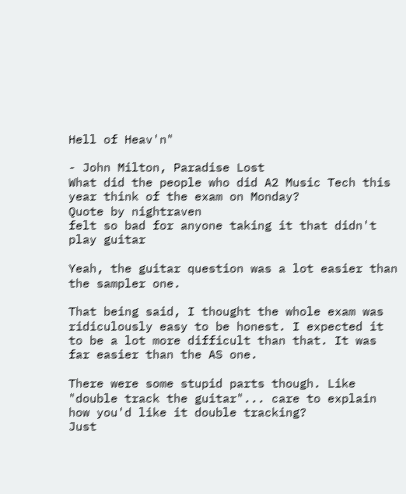Hell of Heav'n"

- John Milton, Paradise Lost
What did the people who did A2 Music Tech this year think of the exam on Monday?
Quote by nightraven
felt so bad for anyone taking it that didn't play guitar

Yeah, the guitar question was a lot easier than the sampler one.

That being said, I thought the whole exam was ridiculously easy to be honest. I expected it to be a lot more difficult than that. It was far easier than the AS one.

There were some stupid parts though. Like "double track the guitar"... care to explain how you'd like it double tracking?
Just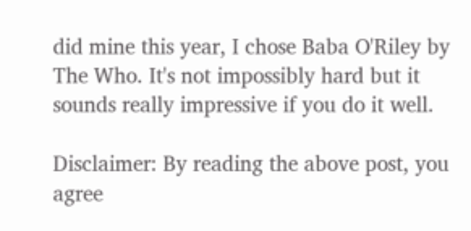did mine this year, I chose Baba O'Riley by The Who. It's not impossibly hard but it sounds really impressive if you do it well.

Disclaimer: By reading the above post, you agree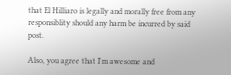that El Hilliaro is legally and morally free from any responsiblity should any harm be incurred by said post.

Also, you agree that I'm awesome and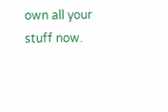own all your stuff now.